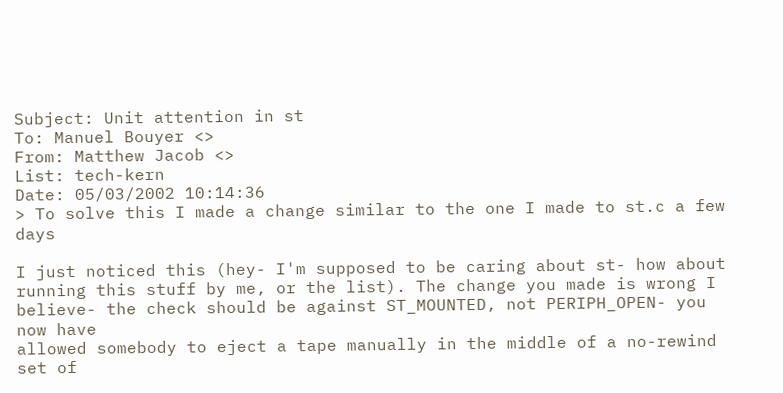Subject: Unit attention in st
To: Manuel Bouyer <>
From: Matthew Jacob <>
List: tech-kern
Date: 05/03/2002 10:14:36
> To solve this I made a change similar to the one I made to st.c a few days

I just noticed this (hey- I'm supposed to be caring about st- how about
running this stuff by me, or the list). The change you made is wrong I
believe- the check should be against ST_MOUNTED, not PERIPH_OPEN- you now have
allowed somebody to eject a tape manually in the middle of a no-rewind set of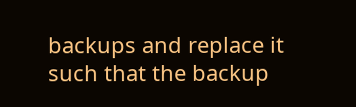backups and replace it such that the backup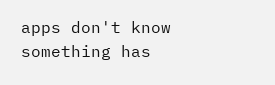apps don't know something has